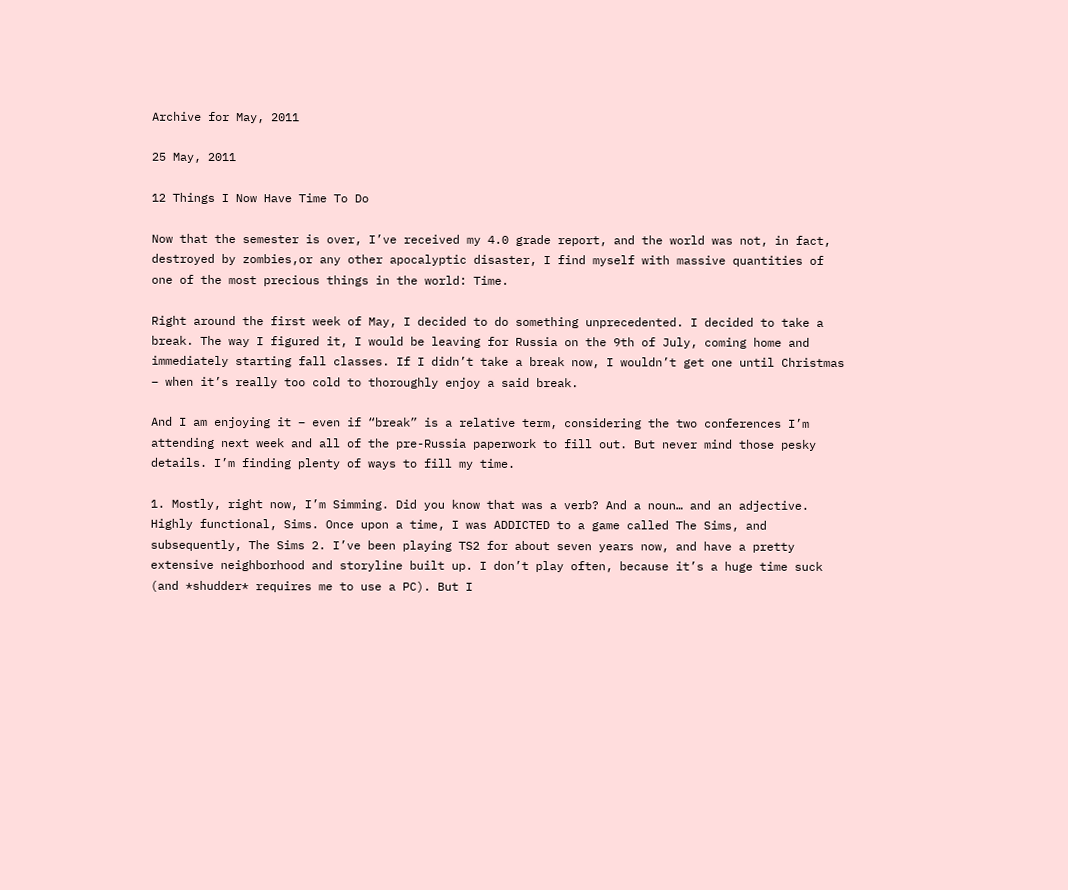Archive for May, 2011

25 May, 2011

12 Things I Now Have Time To Do

Now that the semester is over, I’ve received my 4.0 grade report, and the world was not, in fact, destroyed by zombies,or any other apocalyptic disaster, I find myself with massive quantities of one of the most precious things in the world: Time.

Right around the first week of May, I decided to do something unprecedented. I decided to take a break. The way I figured it, I would be leaving for Russia on the 9th of July, coming home and immediately starting fall classes. If I didn’t take a break now, I wouldn’t get one until Christmas – when it’s really too cold to thoroughly enjoy a said break.

And I am enjoying it – even if “break” is a relative term, considering the two conferences I’m attending next week and all of the pre-Russia paperwork to fill out. But never mind those pesky details. I’m finding plenty of ways to fill my time.

1. Mostly, right now, I’m Simming. Did you know that was a verb? And a noun… and an adjective. Highly functional, Sims. Once upon a time, I was ADDICTED to a game called The Sims, and subsequently, The Sims 2. I’ve been playing TS2 for about seven years now, and have a pretty extensive neighborhood and storyline built up. I don’t play often, because it’s a huge time suck (and *shudder* requires me to use a PC). But I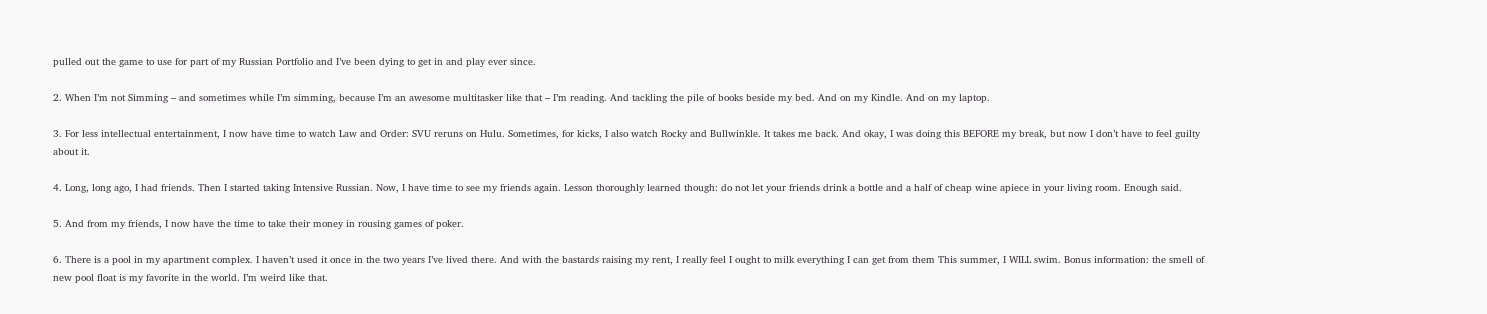pulled out the game to use for part of my Russian Portfolio and I’ve been dying to get in and play ever since.

2. When I’m not Simming – and sometimes while I’m simming, because I’m an awesome multitasker like that – I’m reading. And tackling the pile of books beside my bed. And on my Kindle. And on my laptop.

3. For less intellectual entertainment, I now have time to watch Law and Order: SVU reruns on Hulu. Sometimes, for kicks, I also watch Rocky and Bullwinkle. It takes me back. And okay, I was doing this BEFORE my break, but now I don’t have to feel guilty about it.

4. Long, long ago, I had friends. Then I started taking Intensive Russian. Now, I have time to see my friends again. Lesson thoroughly learned though: do not let your friends drink a bottle and a half of cheap wine apiece in your living room. Enough said.

5. And from my friends, I now have the time to take their money in rousing games of poker.

6. There is a pool in my apartment complex. I haven’t used it once in the two years I’ve lived there. And with the bastards raising my rent, I really feel I ought to milk everything I can get from them This summer, I WILL swim. Bonus information: the smell of new pool float is my favorite in the world. I’m weird like that.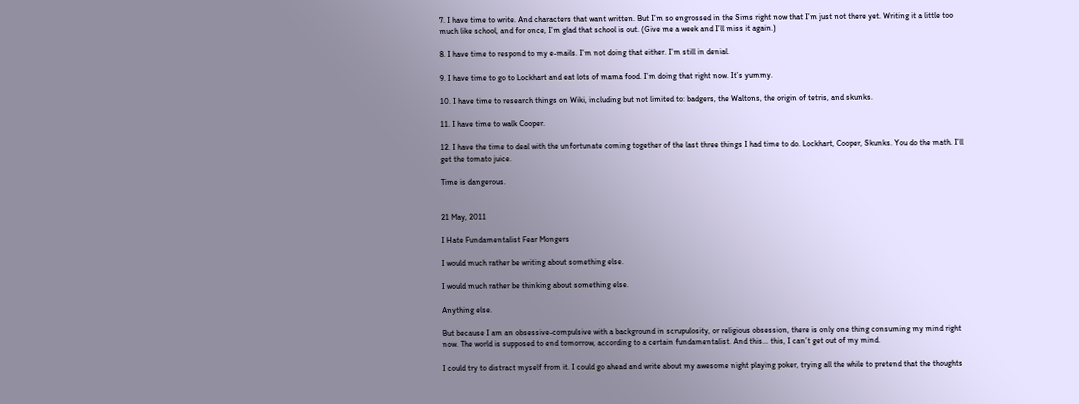7. I have time to write. And characters that want written. But I’m so engrossed in the Sims right now that I’m just not there yet. Writing it a little too much like school, and for once, I’m glad that school is out. (Give me a week and I’ll miss it again.)

8. I have time to respond to my e-mails. I’m not doing that either. I’m still in denial.

9. I have time to go to Lockhart and eat lots of mama food. I’m doing that right now. It’s yummy.

10. I have time to research things on Wiki, including but not limited to: badgers, the Waltons, the origin of tetris, and skunks.

11. I have time to walk Cooper.

12. I have the time to deal with the unfortunate coming together of the last three things I had time to do. Lockhart, Cooper, Skunks. You do the math. I’ll get the tomato juice.

Time is dangerous.


21 May, 2011

I Hate Fundamentalist Fear Mongers

I would much rather be writing about something else.

I would much rather be thinking about something else.

Anything else.

But because I am an obsessive-compulsive with a background in scrupulosity, or religious obsession, there is only one thing consuming my mind right now. The world is supposed to end tomorrow, according to a certain fundamentalist. And this… this, I can’t get out of my mind.

I could try to distract myself from it. I could go ahead and write about my awesome night playing poker, trying all the while to pretend that the thoughts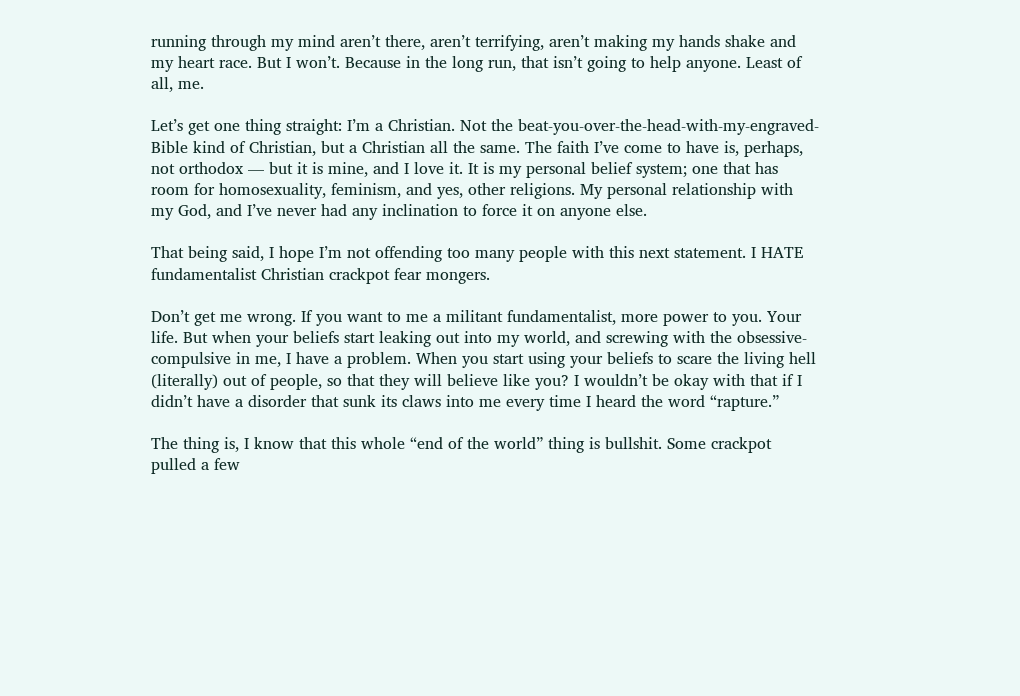running through my mind aren’t there, aren’t terrifying, aren’t making my hands shake and my heart race. But I won’t. Because in the long run, that isn’t going to help anyone. Least of all, me.

Let’s get one thing straight: I’m a Christian. Not the beat-you-over-the-head-with-my-engraved-Bible kind of Christian, but a Christian all the same. The faith I’ve come to have is, perhaps, not orthodox — but it is mine, and I love it. It is my personal belief system; one that has room for homosexuality, feminism, and yes, other religions. My personal relationship with my God, and I’ve never had any inclination to force it on anyone else.

That being said, I hope I’m not offending too many people with this next statement. I HATE fundamentalist Christian crackpot fear mongers.

Don’t get me wrong. If you want to me a militant fundamentalist, more power to you. Your life. But when your beliefs start leaking out into my world, and screwing with the obsessive-compulsive in me, I have a problem. When you start using your beliefs to scare the living hell (literally) out of people, so that they will believe like you? I wouldn’t be okay with that if I didn’t have a disorder that sunk its claws into me every time I heard the word “rapture.”

The thing is, I know that this whole “end of the world” thing is bullshit. Some crackpot pulled a few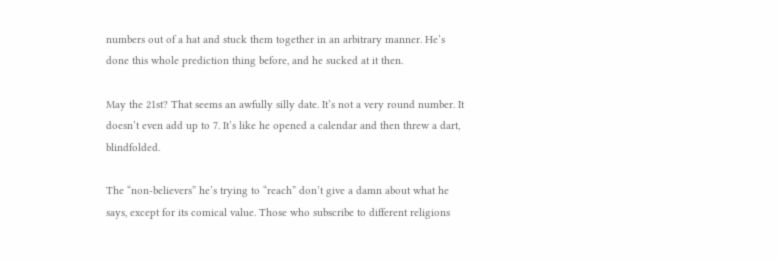numbers out of a hat and stuck them together in an arbitrary manner. He’s done this whole prediction thing before, and he sucked at it then.

May the 21st? That seems an awfully silly date. It’s not a very round number. It doesn’t even add up to 7. It’s like he opened a calendar and then threw a dart, blindfolded.

The “non-believers” he’s trying to “reach” don’t give a damn about what he says, except for its comical value. Those who subscribe to different religions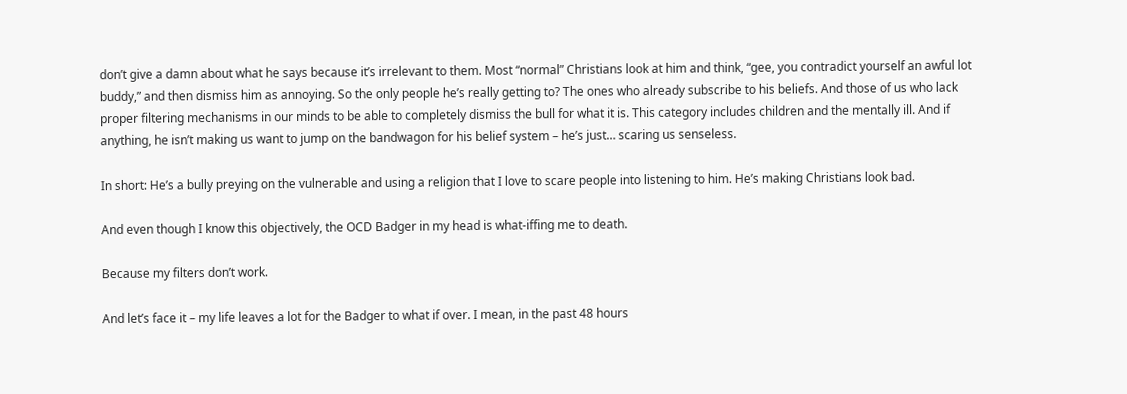don’t give a damn about what he says because it’s irrelevant to them. Most “normal” Christians look at him and think, “gee, you contradict yourself an awful lot buddy,” and then dismiss him as annoying. So the only people he’s really getting to? The ones who already subscribe to his beliefs. And those of us who lack proper filtering mechanisms in our minds to be able to completely dismiss the bull for what it is. This category includes children and the mentally ill. And if anything, he isn’t making us want to jump on the bandwagon for his belief system – he’s just… scaring us senseless.

In short: He’s a bully preying on the vulnerable and using a religion that I love to scare people into listening to him. He’s making Christians look bad.

And even though I know this objectively, the OCD Badger in my head is what-iffing me to death.

Because my filters don’t work.

And let’s face it – my life leaves a lot for the Badger to what if over. I mean, in the past 48 hours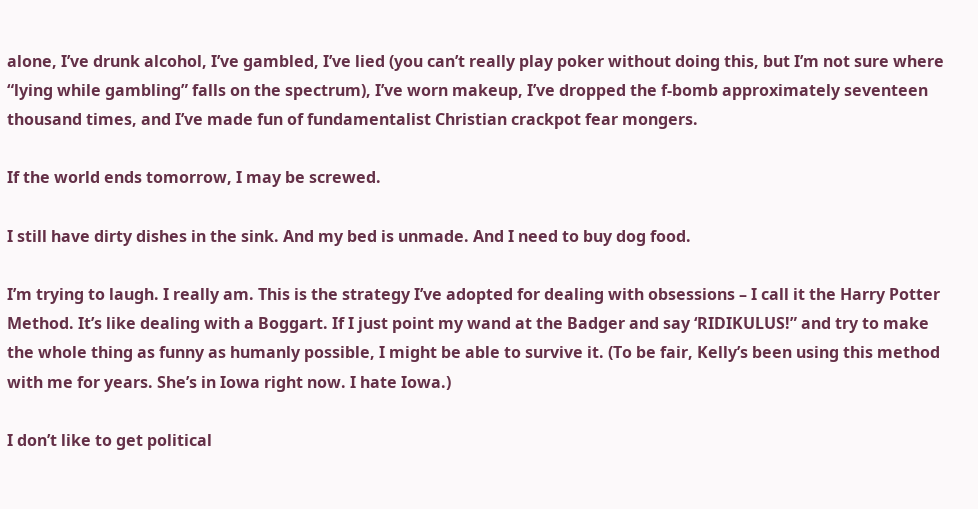alone, I’ve drunk alcohol, I’ve gambled, I’ve lied (you can’t really play poker without doing this, but I’m not sure where “lying while gambling” falls on the spectrum), I’ve worn makeup, I’ve dropped the f-bomb approximately seventeen thousand times, and I’ve made fun of fundamentalist Christian crackpot fear mongers.

If the world ends tomorrow, I may be screwed.

I still have dirty dishes in the sink. And my bed is unmade. And I need to buy dog food.

I’m trying to laugh. I really am. This is the strategy I’ve adopted for dealing with obsessions – I call it the Harry Potter Method. It’s like dealing with a Boggart. If I just point my wand at the Badger and say ‘RIDIKULUS!” and try to make the whole thing as funny as humanly possible, I might be able to survive it. (To be fair, Kelly’s been using this method with me for years. She’s in Iowa right now. I hate Iowa.)

I don’t like to get political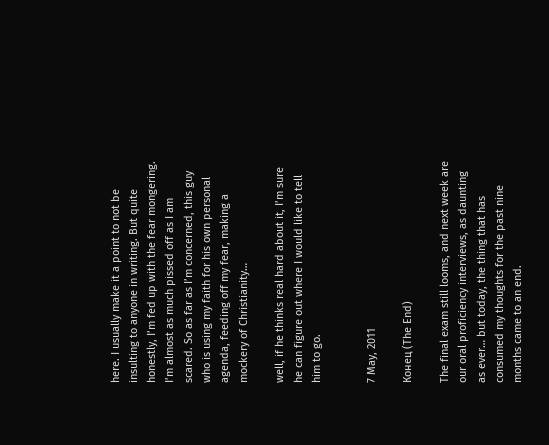here. I usually make it a point to not be insulting to anyone in writing. But quite honestly, I’m fed up with the fear mongering. I’m almost as much pissed off as I am scared. So as far as I’m concerned, this guy who is using my faith for his own personal agenda, feeding off my fear, making a mockery of Christianity…

well, if he thinks real hard about it, I’m sure he can figure out where I would like to tell him to go.


7 May, 2011

Конец (The End)

The final exam still looms, and next week are our oral proficiency interviews, as daunting as ever… but today, the thing that has consumed my thoughts for the past nine months came to an end.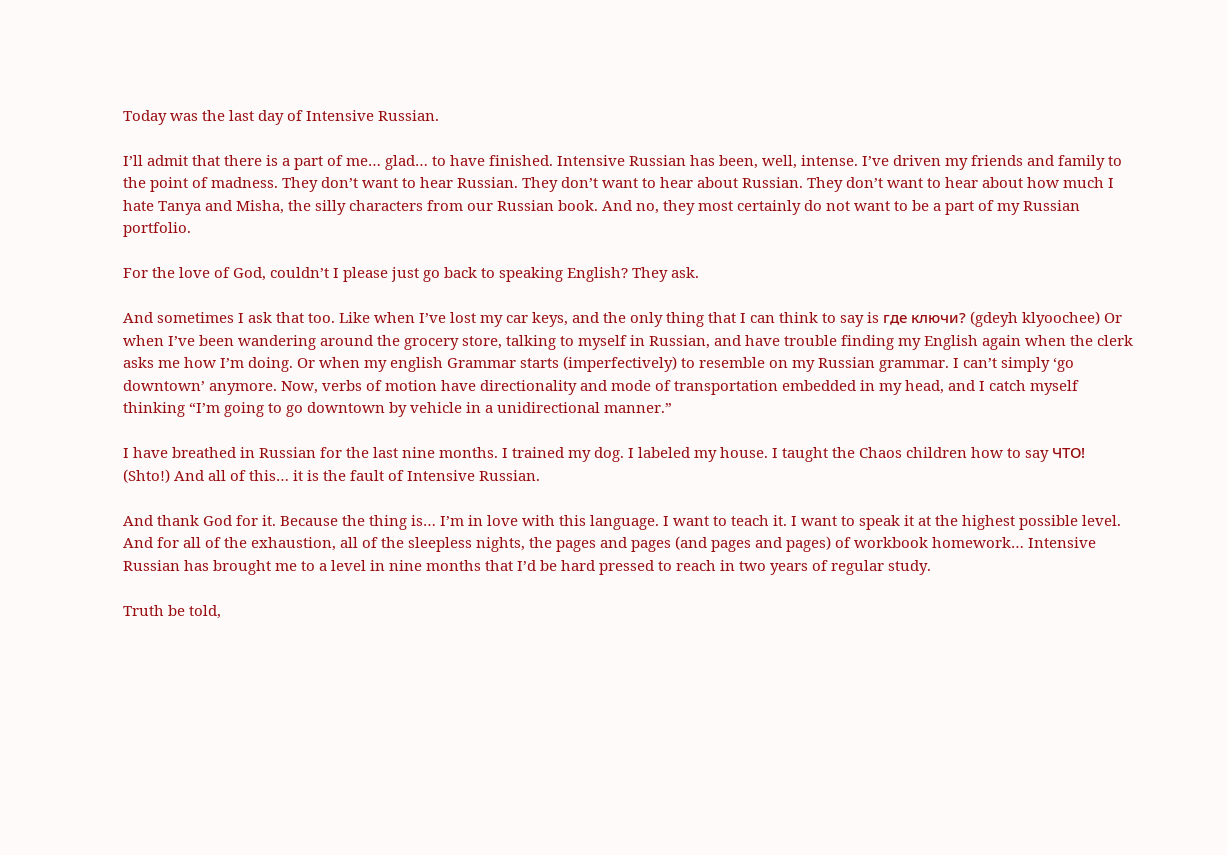Today was the last day of Intensive Russian.

I’ll admit that there is a part of me… glad… to have finished. Intensive Russian has been, well, intense. I’ve driven my friends and family to the point of madness. They don’t want to hear Russian. They don’t want to hear about Russian. They don’t want to hear about how much I hate Tanya and Misha, the silly characters from our Russian book. And no, they most certainly do not want to be a part of my Russian portfolio.

For the love of God, couldn’t I please just go back to speaking English? They ask.

And sometimes I ask that too. Like when I’ve lost my car keys, and the only thing that I can think to say is где ключи? (gdeyh klyoochee) Or when I’ve been wandering around the grocery store, talking to myself in Russian, and have trouble finding my English again when the clerk asks me how I’m doing. Or when my english Grammar starts (imperfectively) to resemble on my Russian grammar. I can’t simply ‘go downtown’ anymore. Now, verbs of motion have directionality and mode of transportation embedded in my head, and I catch myself thinking “I’m going to go downtown by vehicle in a unidirectional manner.”

I have breathed in Russian for the last nine months. I trained my dog. I labeled my house. I taught the Chaos children how to say ЧТО! (Shto!) And all of this… it is the fault of Intensive Russian.

And thank God for it. Because the thing is… I’m in love with this language. I want to teach it. I want to speak it at the highest possible level. And for all of the exhaustion, all of the sleepless nights, the pages and pages (and pages and pages) of workbook homework… Intensive Russian has brought me to a level in nine months that I’d be hard pressed to reach in two years of regular study.

Truth be told,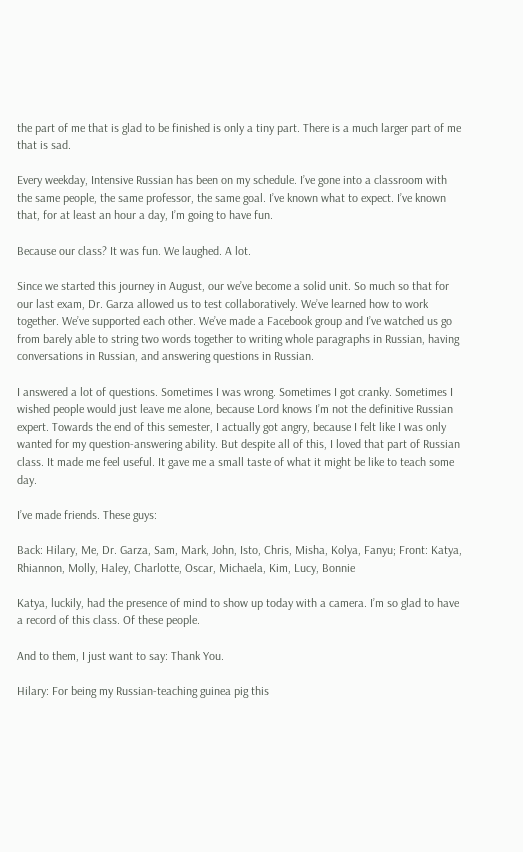the part of me that is glad to be finished is only a tiny part. There is a much larger part of me that is sad.

Every weekday, Intensive Russian has been on my schedule. I’ve gone into a classroom with the same people, the same professor, the same goal. I’ve known what to expect. I’ve known that, for at least an hour a day, I’m going to have fun.

Because our class? It was fun. We laughed. A lot.

Since we started this journey in August, our we’ve become a solid unit. So much so that for our last exam, Dr. Garza allowed us to test collaboratively. We’ve learned how to work together. We’ve supported each other. We’ve made a Facebook group and I’ve watched us go from barely able to string two words together to writing whole paragraphs in Russian, having conversations in Russian, and answering questions in Russian.

I answered a lot of questions. Sometimes I was wrong. Sometimes I got cranky. Sometimes I wished people would just leave me alone, because Lord knows I’m not the definitive Russian expert. Towards the end of this semester, I actually got angry, because I felt like I was only wanted for my question-answering ability. But despite all of this, I loved that part of Russian class. It made me feel useful. It gave me a small taste of what it might be like to teach some day.

I’ve made friends. These guys:

Back: Hilary, Me, Dr. Garza, Sam, Mark, John, Isto, Chris, Misha, Kolya, Fanyu; Front: Katya, Rhiannon, Molly, Haley, Charlotte, Oscar, Michaela, Kim, Lucy, Bonnie

Katya, luckily, had the presence of mind to show up today with a camera. I’m so glad to have a record of this class. Of these people.

And to them, I just want to say: Thank You.

Hilary: For being my Russian-teaching guinea pig this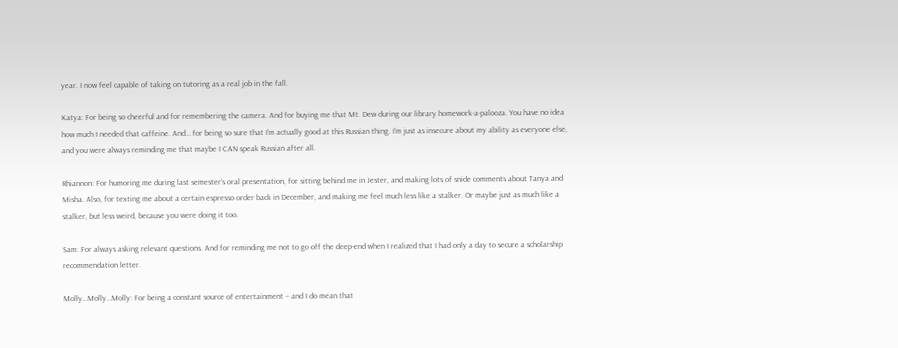year. I now feel capable of taking on tutoring as a real job in the fall.

Katya: For being so cheerful and for remembering the camera. And for buying me that Mt. Dew during our library homework-a-palooza. You have no idea how much I needed that caffeine. And… for being so sure that I’m actually good at this Russian thing. I’m just as insecure about my ability as everyone else, and you were always reminding me that maybe I CAN speak Russian after all.

Rhiannon: For humoring me during last semester’s oral presentation, for sitting behind me in Jester, and making lots of snide comments about Tanya and Misha. Also, for texting me about a certain espresso order back in December, and making me feel much less like a stalker. Or maybe just as much like a stalker, but less weird, because you were doing it too.

Sam: For always asking relevant questions. And for reminding me not to go off the deep-end when I realized that I had only a day to secure a scholarship recommendation letter.

Molly…Molly…Molly: For being a constant source of entertainment – and I do mean that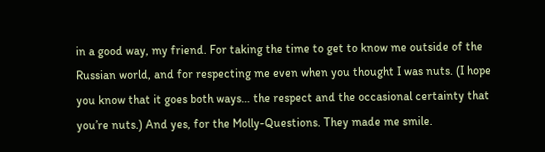in a good way, my friend. For taking the time to get to know me outside of the Russian world, and for respecting me even when you thought I was nuts. (I hope you know that it goes both ways… the respect and the occasional certainty that you’re nuts.) And yes, for the Molly-Questions. They made me smile.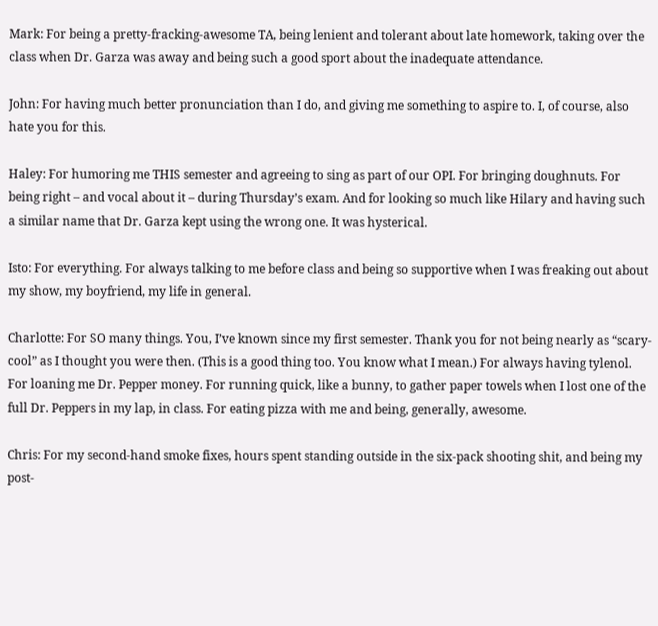Mark: For being a pretty-fracking-awesome TA, being lenient and tolerant about late homework, taking over the class when Dr. Garza was away and being such a good sport about the inadequate attendance.

John: For having much better pronunciation than I do, and giving me something to aspire to. I, of course, also hate you for this.

Haley: For humoring me THIS semester and agreeing to sing as part of our OPI. For bringing doughnuts. For being right – and vocal about it – during Thursday’s exam. And for looking so much like Hilary and having such a similar name that Dr. Garza kept using the wrong one. It was hysterical.

Isto: For everything. For always talking to me before class and being so supportive when I was freaking out about my show, my boyfriend, my life in general.

Charlotte: For SO many things. You, I’ve known since my first semester. Thank you for not being nearly as “scary-cool” as I thought you were then. (This is a good thing too. You know what I mean.) For always having tylenol. For loaning me Dr. Pepper money. For running quick, like a bunny, to gather paper towels when I lost one of the full Dr. Peppers in my lap, in class. For eating pizza with me and being, generally, awesome.

Chris: For my second-hand smoke fixes, hours spent standing outside in the six-pack shooting shit, and being my post-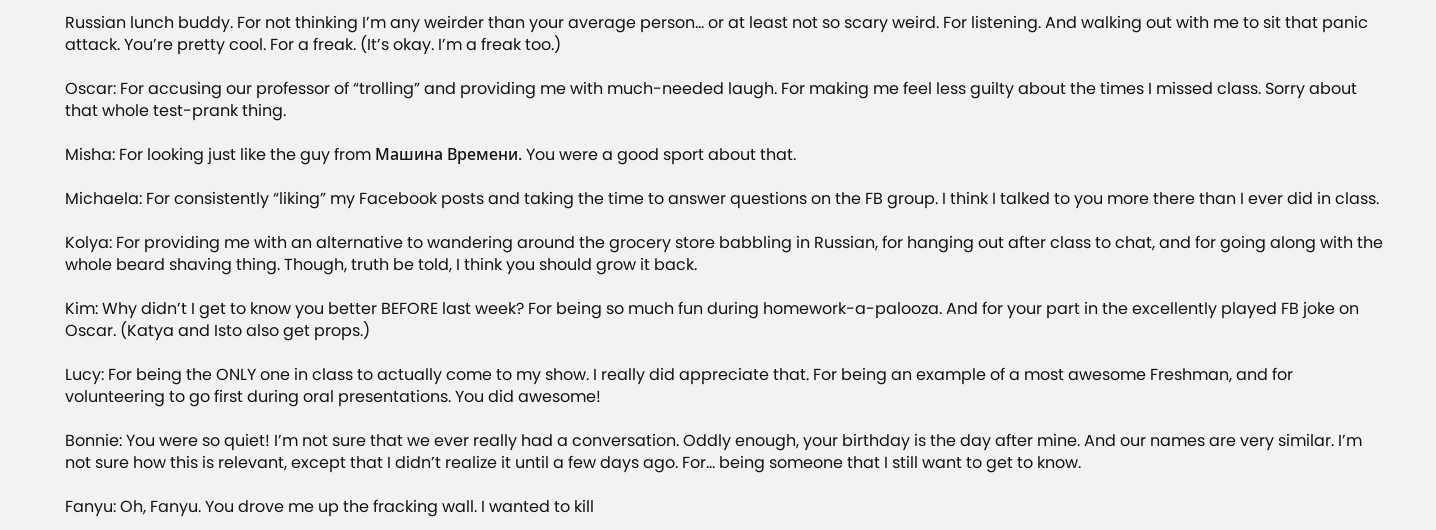Russian lunch buddy. For not thinking I’m any weirder than your average person… or at least not so scary weird. For listening. And walking out with me to sit that panic attack. You’re pretty cool. For a freak. (It’s okay. I’m a freak too.)

Oscar: For accusing our professor of “trolling” and providing me with much-needed laugh. For making me feel less guilty about the times I missed class. Sorry about that whole test-prank thing.

Misha: For looking just like the guy from Машина Времени. You were a good sport about that.

Michaela: For consistently “liking” my Facebook posts and taking the time to answer questions on the FB group. I think I talked to you more there than I ever did in class.

Kolya: For providing me with an alternative to wandering around the grocery store babbling in Russian, for hanging out after class to chat, and for going along with the whole beard shaving thing. Though, truth be told, I think you should grow it back.

Kim: Why didn’t I get to know you better BEFORE last week? For being so much fun during homework-a-palooza. And for your part in the excellently played FB joke on Oscar. (Katya and Isto also get props.)

Lucy: For being the ONLY one in class to actually come to my show. I really did appreciate that. For being an example of a most awesome Freshman, and for volunteering to go first during oral presentations. You did awesome!

Bonnie: You were so quiet! I’m not sure that we ever really had a conversation. Oddly enough, your birthday is the day after mine. And our names are very similar. I’m not sure how this is relevant, except that I didn’t realize it until a few days ago. For… being someone that I still want to get to know.

Fanyu: Oh, Fanyu. You drove me up the fracking wall. I wanted to kill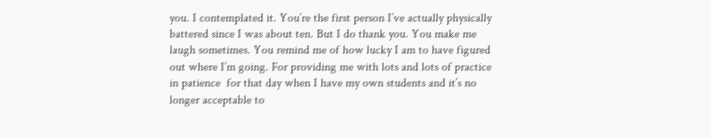you. I contemplated it. You’re the first person I’ve actually physically battered since I was about ten. But I do thank you. You make me laugh sometimes. You remind me of how lucky I am to have figured out where I’m going. For providing me with lots and lots of practice in patience  for that day when I have my own students and it’s no longer acceptable to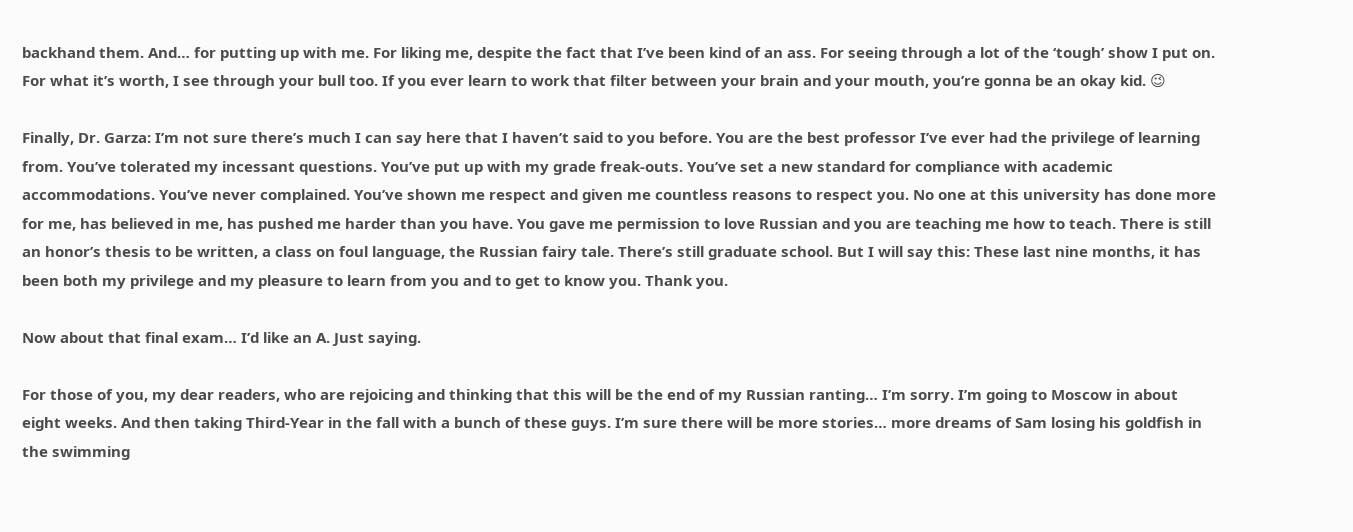backhand them. And… for putting up with me. For liking me, despite the fact that I’ve been kind of an ass. For seeing through a lot of the ‘tough’ show I put on. For what it’s worth, I see through your bull too. If you ever learn to work that filter between your brain and your mouth, you’re gonna be an okay kid. 😉

Finally, Dr. Garza: I’m not sure there’s much I can say here that I haven’t said to you before. You are the best professor I’ve ever had the privilege of learning from. You’ve tolerated my incessant questions. You’ve put up with my grade freak-outs. You’ve set a new standard for compliance with academic accommodations. You’ve never complained. You’ve shown me respect and given me countless reasons to respect you. No one at this university has done more for me, has believed in me, has pushed me harder than you have. You gave me permission to love Russian and you are teaching me how to teach. There is still an honor’s thesis to be written, a class on foul language, the Russian fairy tale. There’s still graduate school. But I will say this: These last nine months, it has been both my privilege and my pleasure to learn from you and to get to know you. Thank you.

Now about that final exam… I’d like an A. Just saying.

For those of you, my dear readers, who are rejoicing and thinking that this will be the end of my Russian ranting… I’m sorry. I’m going to Moscow in about eight weeks. And then taking Third-Year in the fall with a bunch of these guys. I’m sure there will be more stories… more dreams of Sam losing his goldfish in the swimming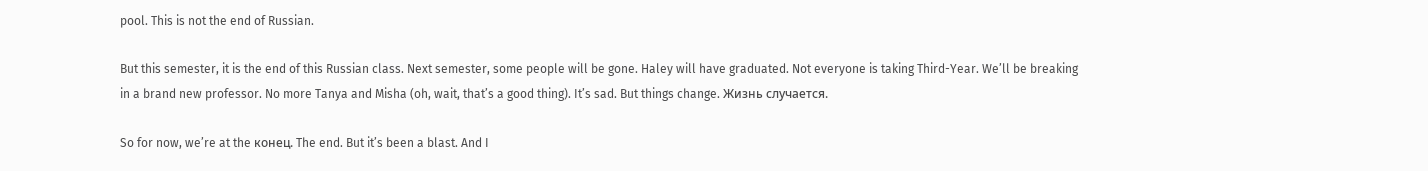pool. This is not the end of Russian.

But this semester, it is the end of this Russian class. Next semester, some people will be gone. Haley will have graduated. Not everyone is taking Third-Year. We’ll be breaking in a brand new professor. No more Tanya and Misha (oh, wait, that’s a good thing). It’s sad. But things change. Жизнь случается.

So for now, we’re at the конец. The end. But it’s been a blast. And I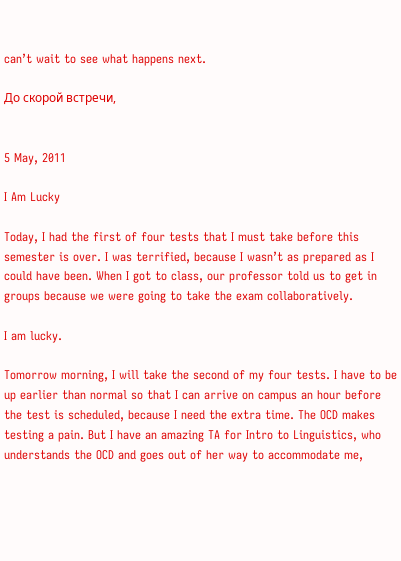can’t wait to see what happens next.

До скорой встречи,


5 May, 2011

I Am Lucky

Today, I had the first of four tests that I must take before this semester is over. I was terrified, because I wasn’t as prepared as I could have been. When I got to class, our professor told us to get in groups because we were going to take the exam collaboratively.

I am lucky.

Tomorrow morning, I will take the second of my four tests. I have to be up earlier than normal so that I can arrive on campus an hour before the test is scheduled, because I need the extra time. The OCD makes testing a pain. But I have an amazing TA for Intro to Linguistics, who understands the OCD and goes out of her way to accommodate me,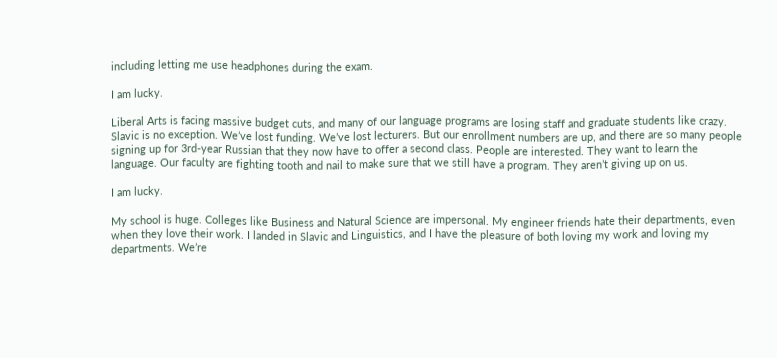including letting me use headphones during the exam.

I am lucky.

Liberal Arts is facing massive budget cuts, and many of our language programs are losing staff and graduate students like crazy. Slavic is no exception. We’ve lost funding. We’ve lost lecturers. But our enrollment numbers are up, and there are so many people signing up for 3rd-year Russian that they now have to offer a second class. People are interested. They want to learn the language. Our faculty are fighting tooth and nail to make sure that we still have a program. They aren’t giving up on us.

I am lucky.

My school is huge. Colleges like Business and Natural Science are impersonal. My engineer friends hate their departments, even when they love their work. I landed in Slavic and Linguistics, and I have the pleasure of both loving my work and loving my departments. We’re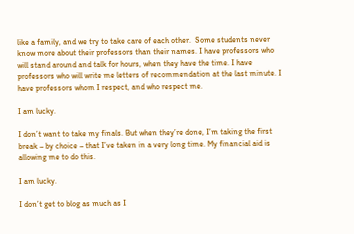like a family, and we try to take care of each other.  Some students never know more about their professors than their names. I have professors who will stand around and talk for hours, when they have the time. I have professors who will write me letters of recommendation at the last minute. I have professors whom I respect, and who respect me.

I am lucky.

I don’t want to take my finals. But when they’re done, I’m taking the first break – by choice – that I’ve taken in a very long time. My financial aid is allowing me to do this.

I am lucky.

I don’t get to blog as much as I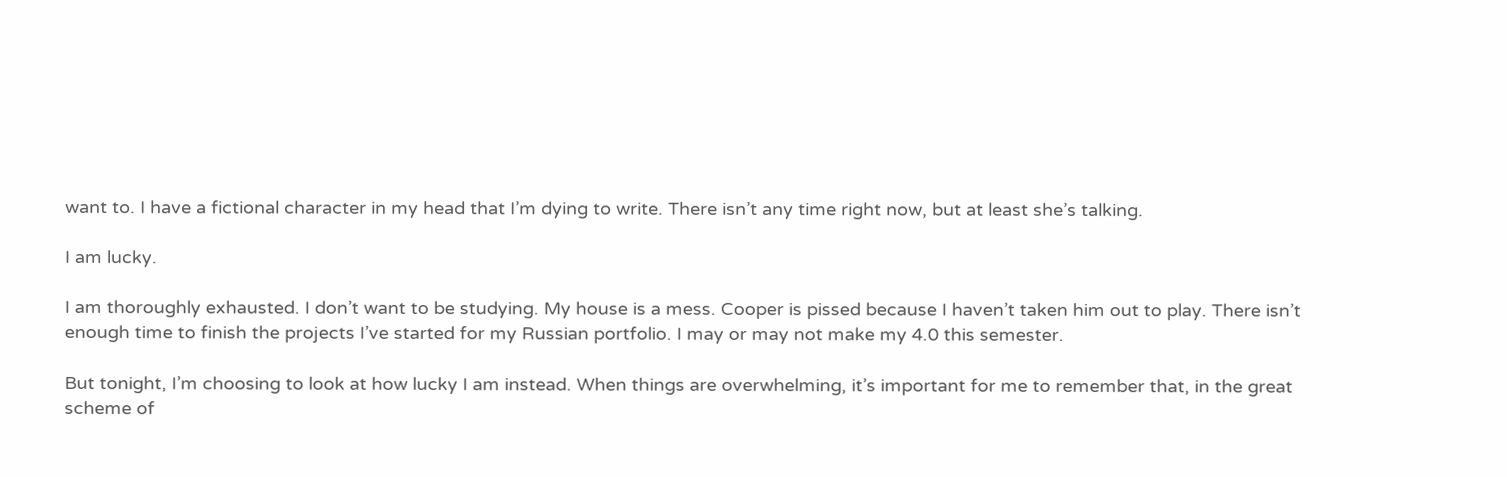want to. I have a fictional character in my head that I’m dying to write. There isn’t any time right now, but at least she’s talking.

I am lucky.

I am thoroughly exhausted. I don’t want to be studying. My house is a mess. Cooper is pissed because I haven’t taken him out to play. There isn’t enough time to finish the projects I’ve started for my Russian portfolio. I may or may not make my 4.0 this semester.

But tonight, I’m choosing to look at how lucky I am instead. When things are overwhelming, it’s important for me to remember that, in the great scheme of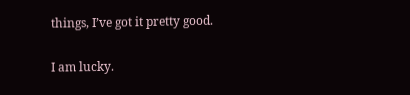things, I’ve got it pretty good.

I am lucky.